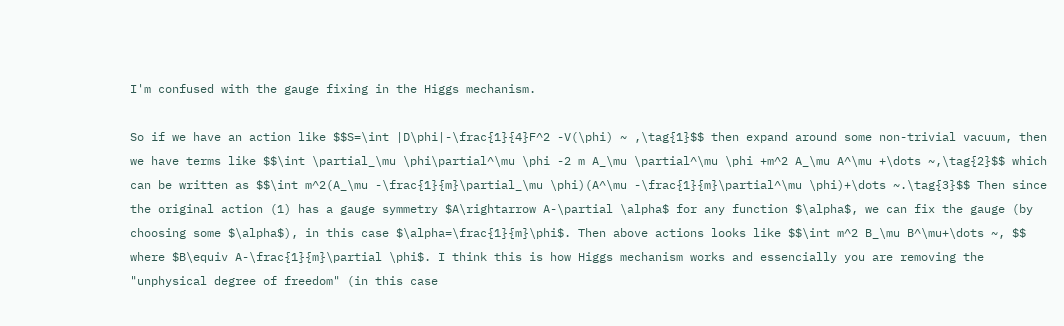I'm confused with the gauge fixing in the Higgs mechanism.

So if we have an action like $$S=\int |D\phi|-\frac{1}{4}F^2 -V(\phi) ~ ,\tag{1}$$ then expand around some non-trivial vacuum, then we have terms like $$\int \partial_\mu \phi\partial^\mu \phi -2 m A_\mu \partial^\mu \phi +m^2 A_\mu A^\mu +\dots ~,\tag{2}$$ which can be written as $$\int m^2(A_\mu -\frac{1}{m}\partial_\mu \phi)(A^\mu -\frac{1}{m}\partial^\mu \phi)+\dots ~.\tag{3}$$ Then since the original action (1) has a gauge symmetry $A\rightarrow A-\partial \alpha$ for any function $\alpha$, we can fix the gauge (by choosing some $\alpha$), in this case $\alpha=\frac{1}{m}\phi$. Then above actions looks like $$\int m^2 B_\mu B^\mu+\dots ~, $$ where $B\equiv A-\frac{1}{m}\partial \phi$. I think this is how Higgs mechanism works and essencially you are removing the "unphysical degree of freedom" (in this case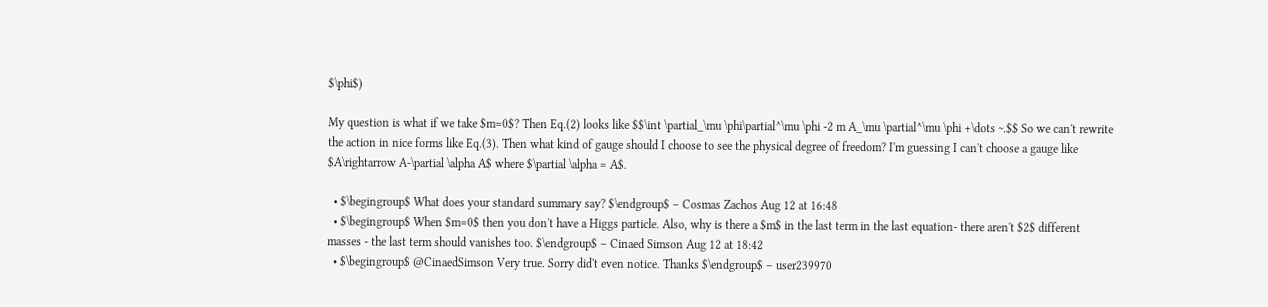$\phi$)

My question is what if we take $m=0$? Then Eq.(2) looks like $$\int \partial_\mu \phi\partial^\mu \phi -2 m A_\mu \partial^\mu \phi +\dots ~.$$ So we can't rewrite the action in nice forms like Eq.(3). Then what kind of gauge should I choose to see the physical degree of freedom? I'm guessing I can't choose a gauge like $A\rightarrow A-\partial \alpha A$ where $\partial \alpha = A$.

  • $\begingroup$ What does your standard summary say? $\endgroup$ – Cosmas Zachos Aug 12 at 16:48
  • $\begingroup$ When $m=0$ then you don't have a Higgs particle. Also, why is there a $m$ in the last term in the last equation- there aren't $2$ different masses - the last term should vanishes too. $\endgroup$ – Cinaed Simson Aug 12 at 18:42
  • $\begingroup$ @CinaedSimson Very true. Sorry did't even notice. Thanks $\endgroup$ – user239970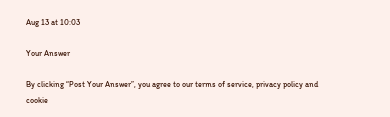Aug 13 at 10:03

Your Answer

By clicking “Post Your Answer”, you agree to our terms of service, privacy policy and cookie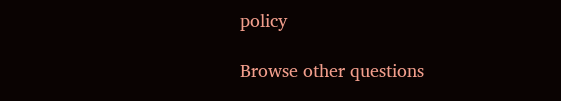policy

Browse other questions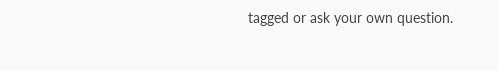tagged or ask your own question.